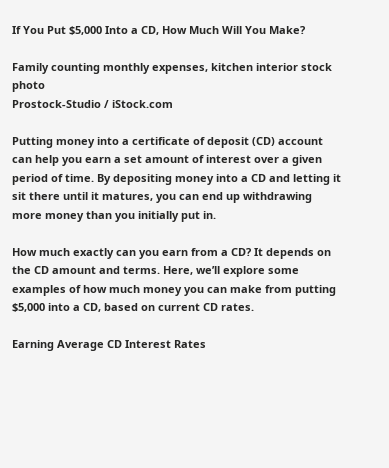If You Put $5,000 Into a CD, How Much Will You Make?

Family counting monthly expenses, kitchen interior stock photo
Prostock-Studio / iStock.com

Putting money into a certificate of deposit (CD) account can help you earn a set amount of interest over a given period of time. By depositing money into a CD and letting it sit there until it matures, you can end up withdrawing more money than you initially put in.

How much exactly can you earn from a CD? It depends on the CD amount and terms. Here, we’ll explore some examples of how much money you can make from putting $5,000 into a CD, based on current CD rates.

Earning Average CD Interest Rates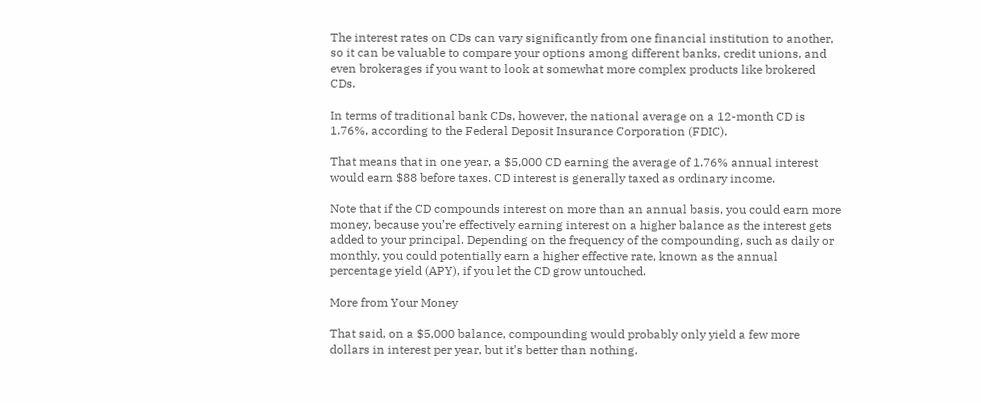The interest rates on CDs can vary significantly from one financial institution to another, so it can be valuable to compare your options among different banks, credit unions, and even brokerages if you want to look at somewhat more complex products like brokered CDs.

In terms of traditional bank CDs, however, the national average on a 12-month CD is 1.76%, according to the Federal Deposit Insurance Corporation (FDIC).

That means that in one year, a $5,000 CD earning the average of 1.76% annual interest would earn $88 before taxes. CD interest is generally taxed as ordinary income.

Note that if the CD compounds interest on more than an annual basis, you could earn more money, because you’re effectively earning interest on a higher balance as the interest gets added to your principal. Depending on the frequency of the compounding, such as daily or monthly, you could potentially earn a higher effective rate, known as the annual percentage yield (APY), if you let the CD grow untouched.

More from Your Money

That said, on a $5,000 balance, compounding would probably only yield a few more dollars in interest per year, but it’s better than nothing.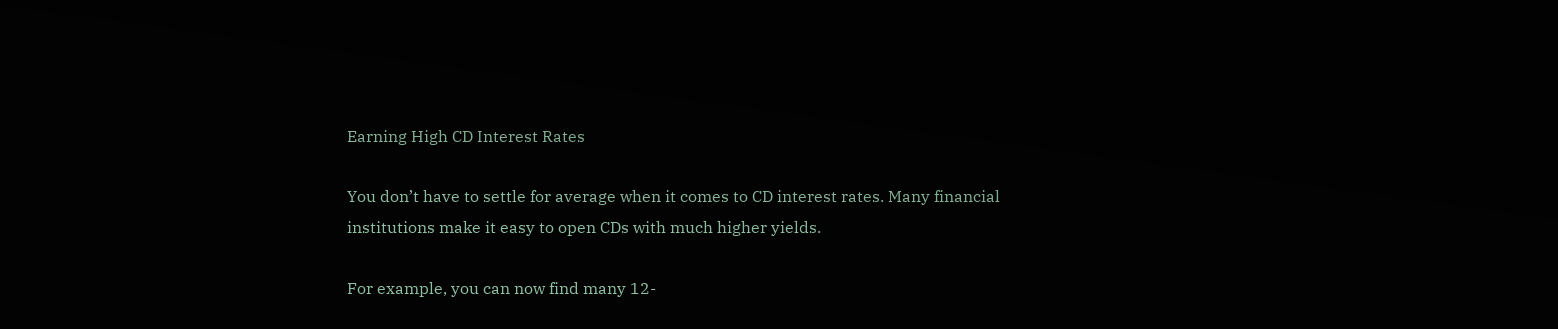Earning High CD Interest Rates

You don’t have to settle for average when it comes to CD interest rates. Many financial institutions make it easy to open CDs with much higher yields.

For example, you can now find many 12-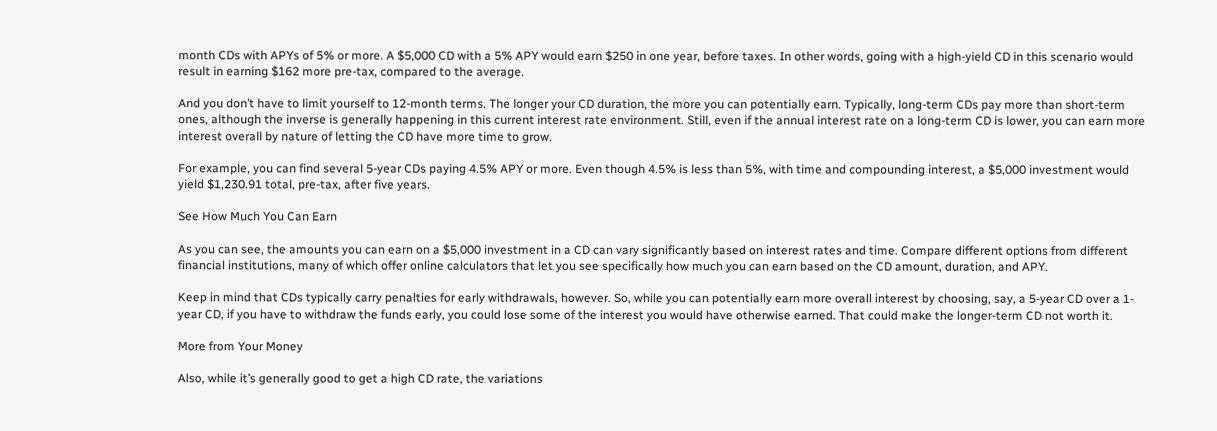month CDs with APYs of 5% or more. A $5,000 CD with a 5% APY would earn $250 in one year, before taxes. In other words, going with a high-yield CD in this scenario would result in earning $162 more pre-tax, compared to the average.

And you don’t have to limit yourself to 12-month terms. The longer your CD duration, the more you can potentially earn. Typically, long-term CDs pay more than short-term ones, although the inverse is generally happening in this current interest rate environment. Still, even if the annual interest rate on a long-term CD is lower, you can earn more interest overall by nature of letting the CD have more time to grow.

For example, you can find several 5-year CDs paying 4.5% APY or more. Even though 4.5% is less than 5%, with time and compounding interest, a $5,000 investment would yield $1,230.91 total, pre-tax, after five years.

See How Much You Can Earn

As you can see, the amounts you can earn on a $5,000 investment in a CD can vary significantly based on interest rates and time. Compare different options from different financial institutions, many of which offer online calculators that let you see specifically how much you can earn based on the CD amount, duration, and APY.

Keep in mind that CDs typically carry penalties for early withdrawals, however. So, while you can potentially earn more overall interest by choosing, say, a 5-year CD over a 1-year CD, if you have to withdraw the funds early, you could lose some of the interest you would have otherwise earned. That could make the longer-term CD not worth it.

More from Your Money

Also, while it’s generally good to get a high CD rate, the variations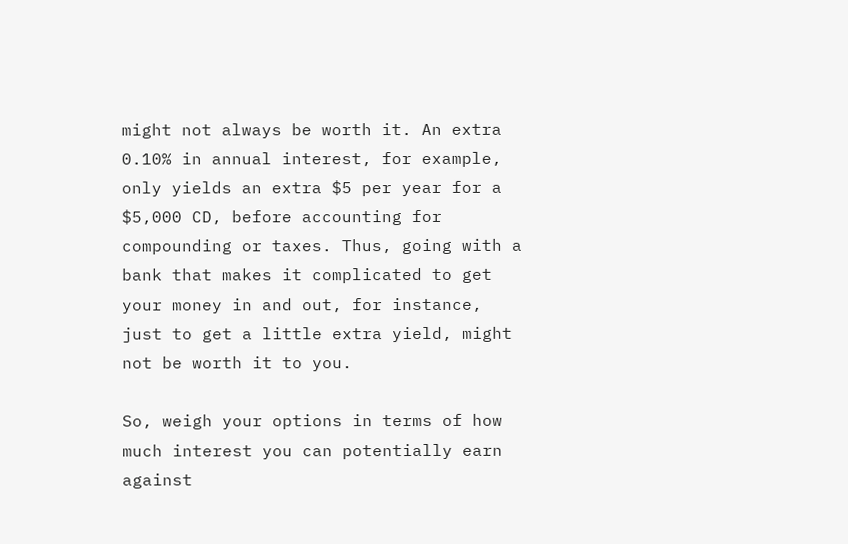might not always be worth it. An extra 0.10% in annual interest, for example, only yields an extra $5 per year for a $5,000 CD, before accounting for compounding or taxes. Thus, going with a bank that makes it complicated to get your money in and out, for instance, just to get a little extra yield, might not be worth it to you.

So, weigh your options in terms of how much interest you can potentially earn against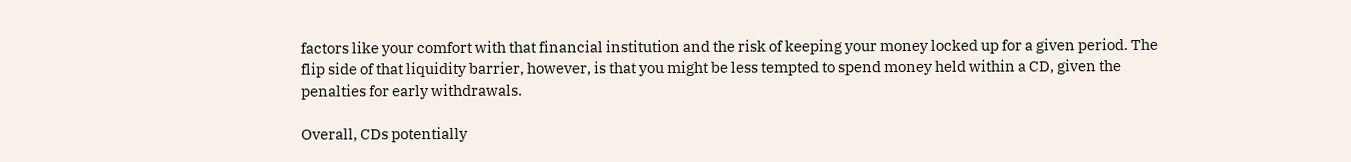factors like your comfort with that financial institution and the risk of keeping your money locked up for a given period. The flip side of that liquidity barrier, however, is that you might be less tempted to spend money held within a CD, given the penalties for early withdrawals.

Overall, CDs potentially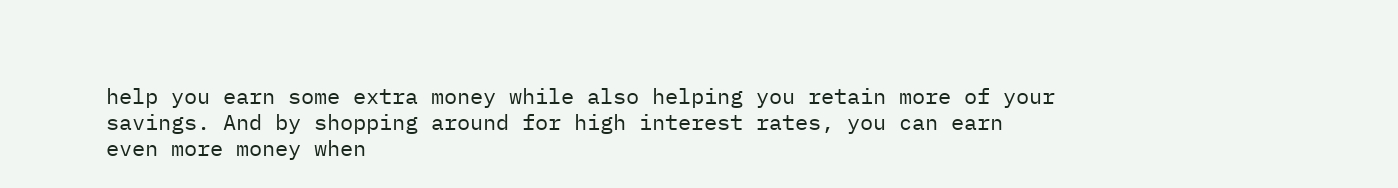help you earn some extra money while also helping you retain more of your savings. And by shopping around for high interest rates, you can earn even more money when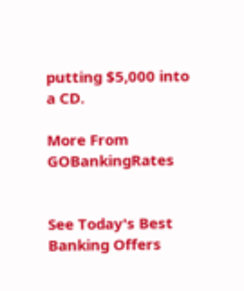putting $5,000 into a CD.

More From GOBankingRates


See Today's Best
Banking Offers